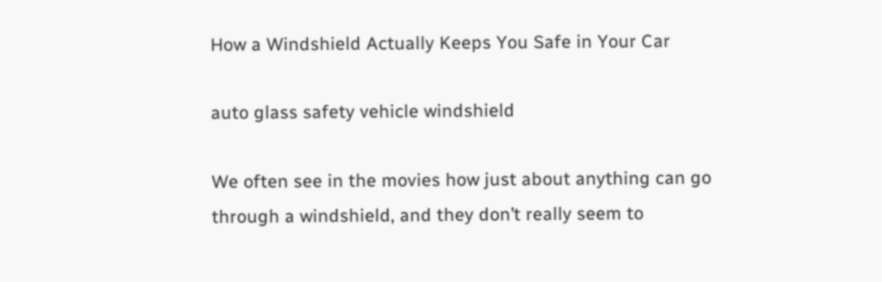How a Windshield Actually Keeps You Safe in Your Car

auto glass safety vehicle windshield

We often see in the movies how just about anything can go through a windshield, and they don’t really seem to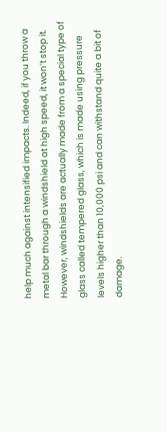help much against intensified impacts. Indeed, if you throw a metal bar through a windshield at high speed, it won’t stop it. However, windshields are actually made from a special type of glass called tempered glass, which is made using pressure levels higher than 10,000 psi and can withstand quite a bit of damage.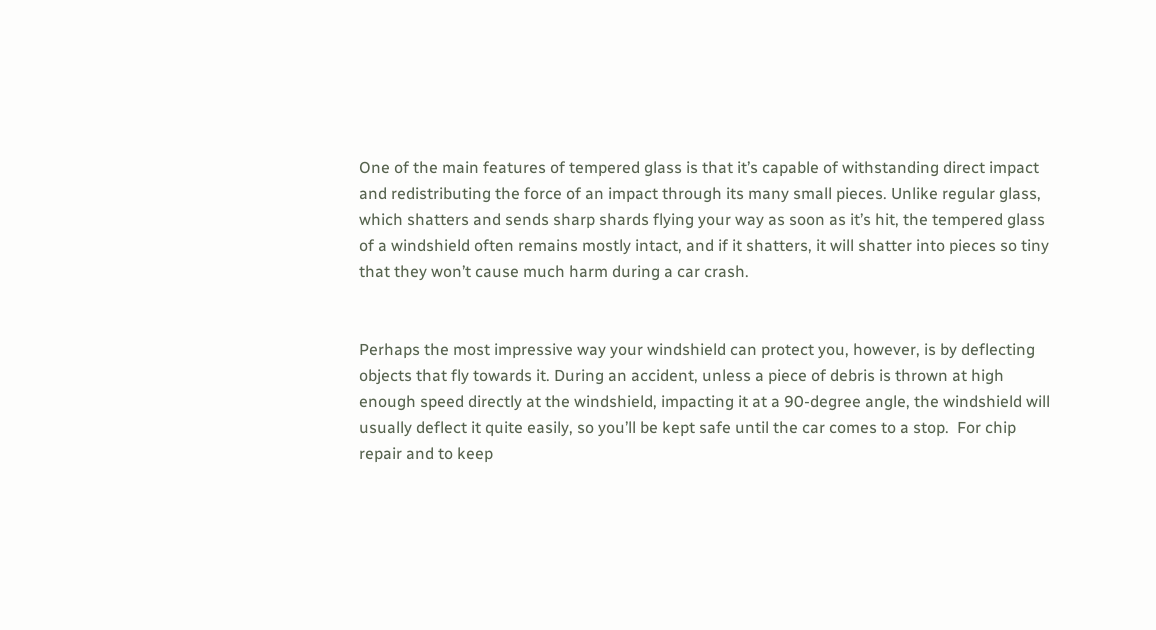One of the main features of tempered glass is that it’s capable of withstanding direct impact and redistributing the force of an impact through its many small pieces. Unlike regular glass, which shatters and sends sharp shards flying your way as soon as it’s hit, the tempered glass of a windshield often remains mostly intact, and if it shatters, it will shatter into pieces so tiny that they won’t cause much harm during a car crash.


Perhaps the most impressive way your windshield can protect you, however, is by deflecting objects that fly towards it. During an accident, unless a piece of debris is thrown at high enough speed directly at the windshield, impacting it at a 90-degree angle, the windshield will usually deflect it quite easily, so you’ll be kept safe until the car comes to a stop.  For chip repair and to keep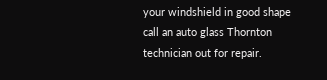your windshield in good shape call an auto glass Thornton technician out for repair.